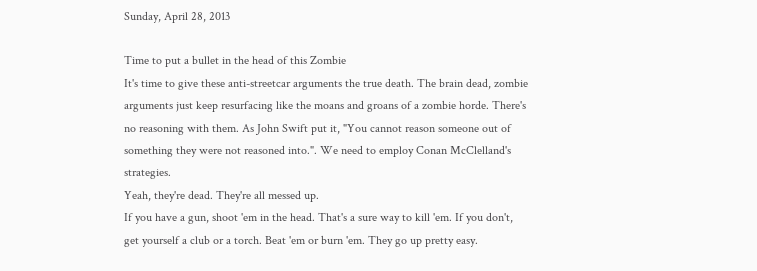Sunday, April 28, 2013

Time to put a bullet in the head of this Zombie
It's time to give these anti-streetcar arguments the true death. The brain dead, zombie arguments just keep resurfacing like the moans and groans of a zombie horde. There's no reasoning with them. As John Swift put it, "You cannot reason someone out of something they were not reasoned into.". We need to employ Conan McClelland's strategies.
Yeah, they're dead. They're all messed up.
If you have a gun, shoot 'em in the head. That's a sure way to kill 'em. If you don't, get yourself a club or a torch. Beat 'em or burn 'em. They go up pretty easy.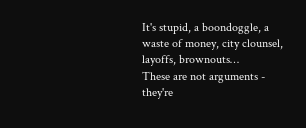It's stupid, a boondoggle, a waste of money, city clounsel, layoffs, brownouts…
These are not arguments - they're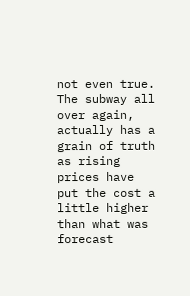not even true.
The subway all over again, actually has a grain of truth as rising prices have put the cost a little higher than what was forecast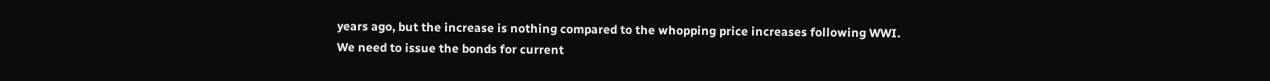years ago, but the increase is nothing compared to the whopping price increases following WWI.
We need to issue the bonds for current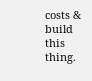costs & build this thing.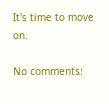It's time to move on.

No comments: